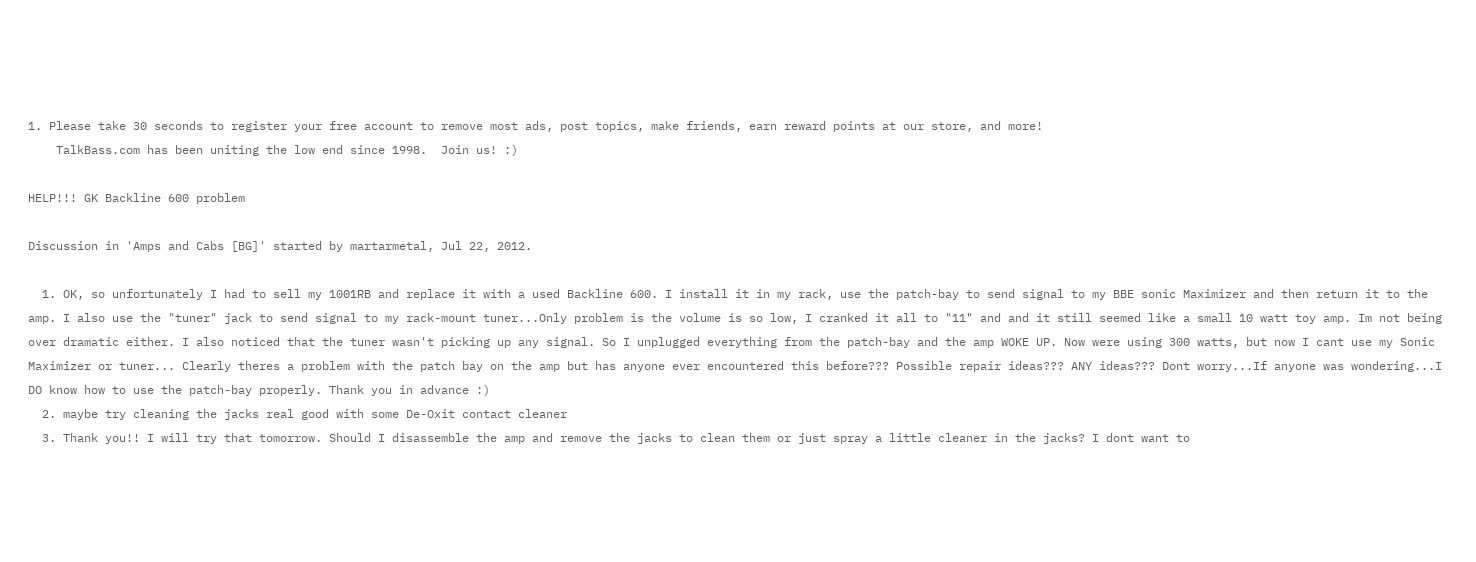1. Please take 30 seconds to register your free account to remove most ads, post topics, make friends, earn reward points at our store, and more!
    TalkBass.com has been uniting the low end since 1998.  Join us! :)

HELP!!! GK Backline 600 problem

Discussion in 'Amps and Cabs [BG]' started by martarmetal, Jul 22, 2012.

  1. OK, so unfortunately I had to sell my 1001RB and replace it with a used Backline 600. I install it in my rack, use the patch-bay to send signal to my BBE sonic Maximizer and then return it to the amp. I also use the "tuner" jack to send signal to my rack-mount tuner...Only problem is the volume is so low, I cranked it all to "11" and and it still seemed like a small 10 watt toy amp. Im not being over dramatic either. I also noticed that the tuner wasn't picking up any signal. So I unplugged everything from the patch-bay and the amp WOKE UP. Now were using 300 watts, but now I cant use my Sonic Maximizer or tuner... Clearly theres a problem with the patch bay on the amp but has anyone ever encountered this before??? Possible repair ideas??? ANY ideas??? Dont worry...If anyone was wondering...I DO know how to use the patch-bay properly. Thank you in advance :)
  2. maybe try cleaning the jacks real good with some De-Oxit contact cleaner
  3. Thank you!! I will try that tomorrow. Should I disassemble the amp and remove the jacks to clean them or just spray a little cleaner in the jacks? I dont want to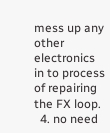mess up any other electronics in to process of repairing the FX loop.
  4. no need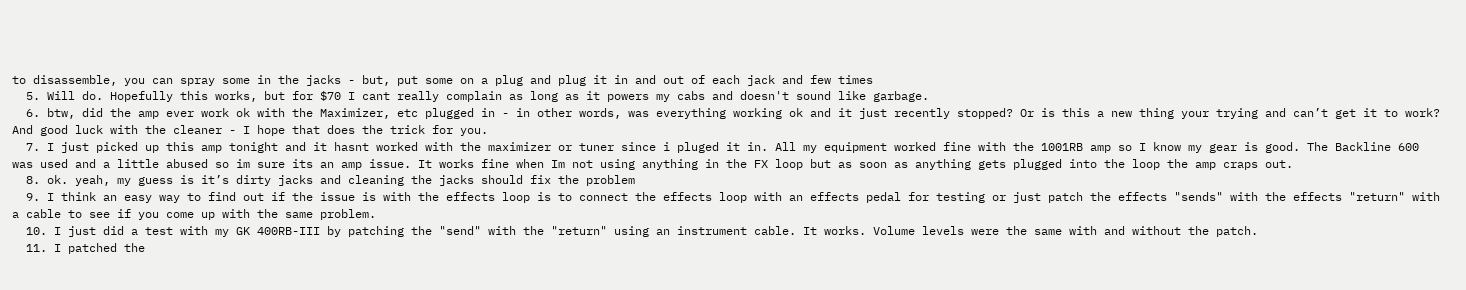to disassemble, you can spray some in the jacks - but, put some on a plug and plug it in and out of each jack and few times
  5. Will do. Hopefully this works, but for $70 I cant really complain as long as it powers my cabs and doesn't sound like garbage.
  6. btw, did the amp ever work ok with the Maximizer, etc plugged in - in other words, was everything working ok and it just recently stopped? Or is this a new thing your trying and can’t get it to work? And good luck with the cleaner - I hope that does the trick for you.
  7. I just picked up this amp tonight and it hasnt worked with the maximizer or tuner since i pluged it in. All my equipment worked fine with the 1001RB amp so I know my gear is good. The Backline 600 was used and a little abused so im sure its an amp issue. It works fine when Im not using anything in the FX loop but as soon as anything gets plugged into the loop the amp craps out.
  8. ok. yeah, my guess is it’s dirty jacks and cleaning the jacks should fix the problem
  9. I think an easy way to find out if the issue is with the effects loop is to connect the effects loop with an effects pedal for testing or just patch the effects "sends" with the effects "return" with a cable to see if you come up with the same problem.
  10. I just did a test with my GK 400RB-III by patching the "send" with the "return" using an instrument cable. It works. Volume levels were the same with and without the patch.
  11. I patched the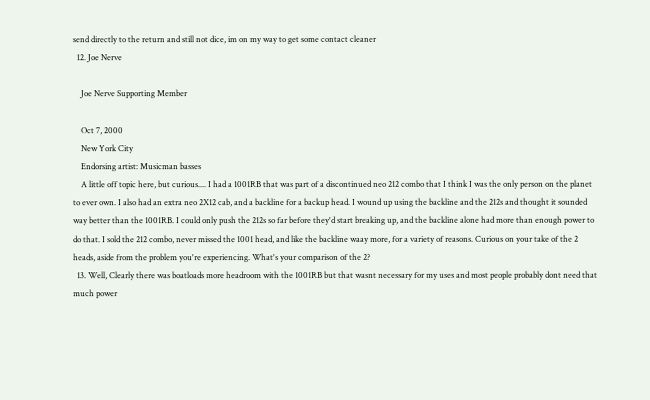send directly to the return and still not dice, im on my way to get some contact cleaner
  12. Joe Nerve

    Joe Nerve Supporting Member

    Oct 7, 2000
    New York City
    Endorsing artist: Musicman basses
    A little off topic here, but curious.... I had a 1001RB that was part of a discontinued neo 212 combo that I think I was the only person on the planet to ever own. I also had an extra neo 2X12 cab, and a backline for a backup head. I wound up using the backline and the 212s and thought it sounded way better than the 1001RB. I could only push the 212s so far before they'd start breaking up, and the backline alone had more than enough power to do that. I sold the 212 combo, never missed the 1001 head, and like the backline waay more, for a variety of reasons. Curious on your take of the 2 heads, aside from the problem you're experiencing. What's your comparison of the 2?
  13. Well, Clearly there was boatloads more headroom with the 1001RB but that wasnt necessary for my uses and most people probably dont need that much power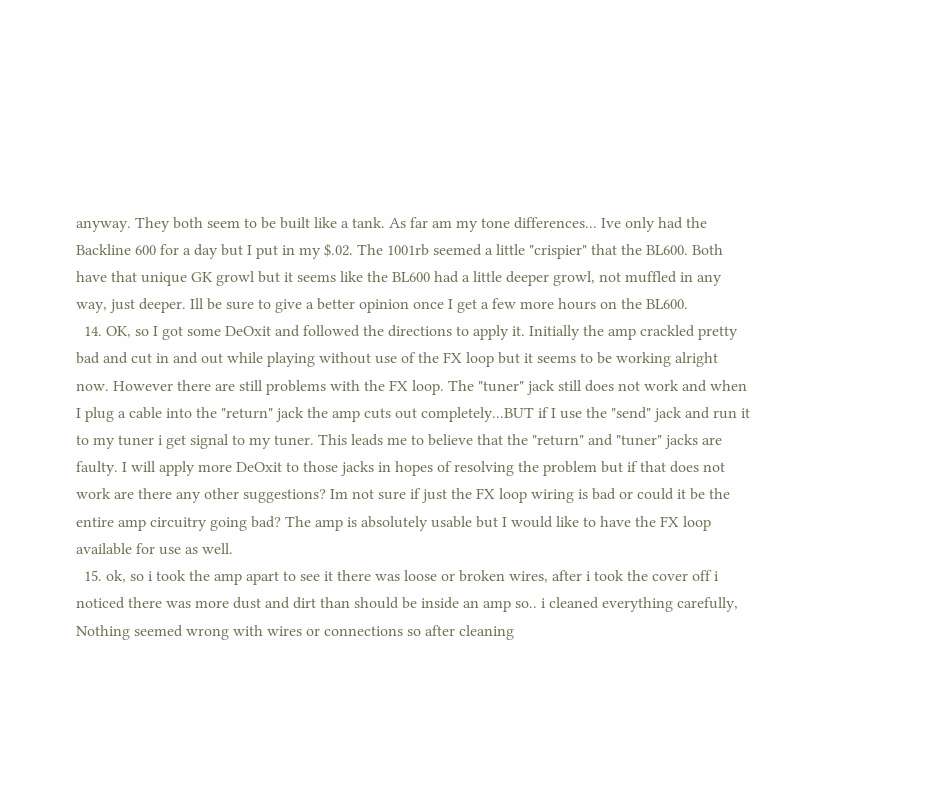anyway. They both seem to be built like a tank. As far am my tone differences... Ive only had the Backline 600 for a day but I put in my $.02. The 1001rb seemed a little "crispier" that the BL600. Both have that unique GK growl but it seems like the BL600 had a little deeper growl, not muffled in any way, just deeper. Ill be sure to give a better opinion once I get a few more hours on the BL600.
  14. OK, so I got some DeOxit and followed the directions to apply it. Initially the amp crackled pretty bad and cut in and out while playing without use of the FX loop but it seems to be working alright now. However there are still problems with the FX loop. The "tuner" jack still does not work and when I plug a cable into the "return" jack the amp cuts out completely...BUT if I use the "send" jack and run it to my tuner i get signal to my tuner. This leads me to believe that the "return" and "tuner" jacks are faulty. I will apply more DeOxit to those jacks in hopes of resolving the problem but if that does not work are there any other suggestions? Im not sure if just the FX loop wiring is bad or could it be the entire amp circuitry going bad? The amp is absolutely usable but I would like to have the FX loop available for use as well.
  15. ok, so i took the amp apart to see it there was loose or broken wires, after i took the cover off i noticed there was more dust and dirt than should be inside an amp so.. i cleaned everything carefully, Nothing seemed wrong with wires or connections so after cleaning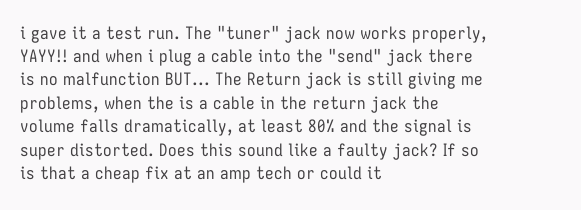i gave it a test run. The "tuner" jack now works properly, YAYY!! and when i plug a cable into the "send" jack there is no malfunction BUT... The Return jack is still giving me problems, when the is a cable in the return jack the volume falls dramatically, at least 80% and the signal is super distorted. Does this sound like a faulty jack? If so is that a cheap fix at an amp tech or could it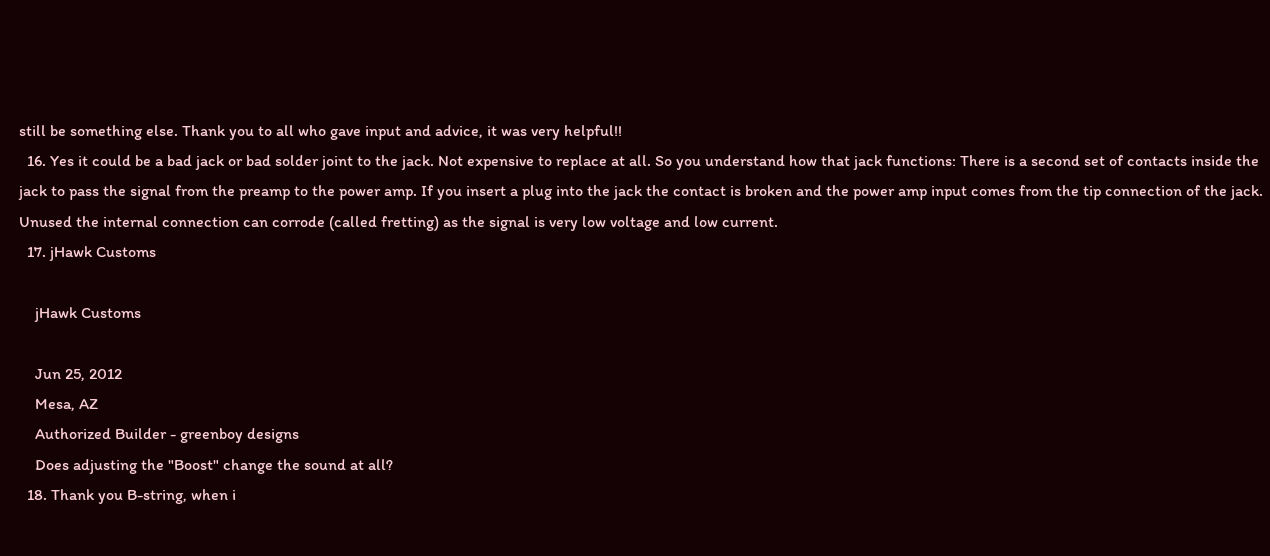still be something else. Thank you to all who gave input and advice, it was very helpful!!
  16. Yes it could be a bad jack or bad solder joint to the jack. Not expensive to replace at all. So you understand how that jack functions: There is a second set of contacts inside the jack to pass the signal from the preamp to the power amp. If you insert a plug into the jack the contact is broken and the power amp input comes from the tip connection of the jack. Unused the internal connection can corrode (called fretting) as the signal is very low voltage and low current.
  17. jHawk Customs

    jHawk Customs

    Jun 25, 2012
    Mesa, AZ
    Authorized Builder - greenboy designs
    Does adjusting the "Boost" change the sound at all?
  18. Thank you B-string, when i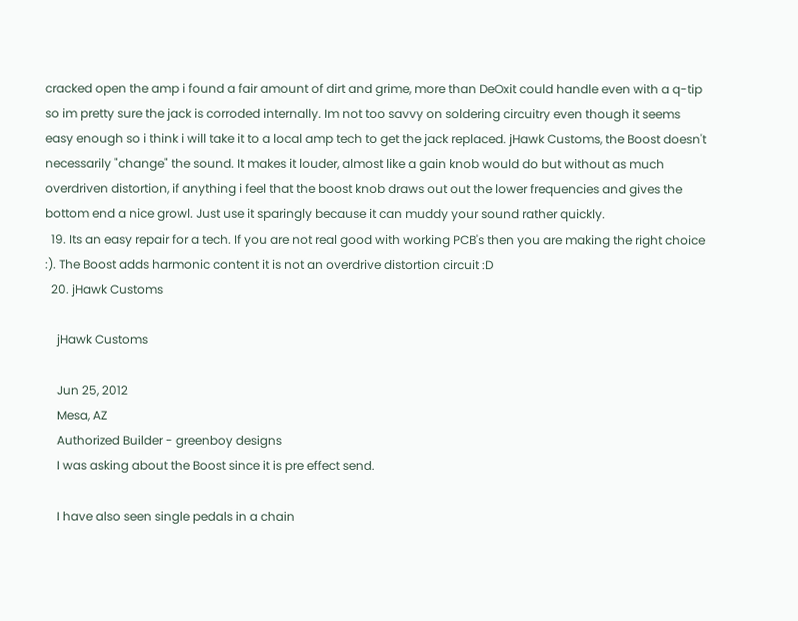cracked open the amp i found a fair amount of dirt and grime, more than DeOxit could handle even with a q-tip so im pretty sure the jack is corroded internally. Im not too savvy on soldering circuitry even though it seems easy enough so i think i will take it to a local amp tech to get the jack replaced. jHawk Customs, the Boost doesn't necessarily "change" the sound. It makes it louder, almost like a gain knob would do but without as much overdriven distortion, if anything i feel that the boost knob draws out out the lower frequencies and gives the bottom end a nice growl. Just use it sparingly because it can muddy your sound rather quickly.
  19. Its an easy repair for a tech. If you are not real good with working PCB's then you are making the right choice :). The Boost adds harmonic content it is not an overdrive distortion circuit :D
  20. jHawk Customs

    jHawk Customs

    Jun 25, 2012
    Mesa, AZ
    Authorized Builder - greenboy designs
    I was asking about the Boost since it is pre effect send.

    I have also seen single pedals in a chain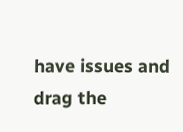have issues and drag the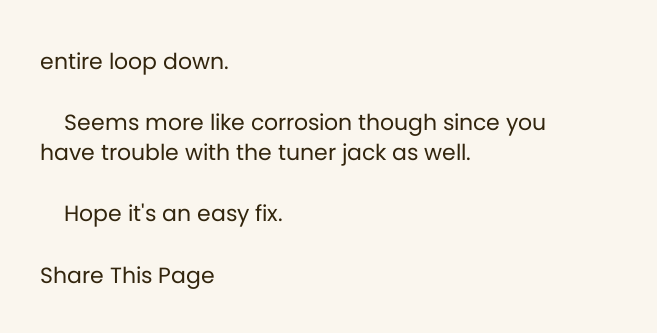entire loop down.

    Seems more like corrosion though since you have trouble with the tuner jack as well.

    Hope it's an easy fix.

Share This Page